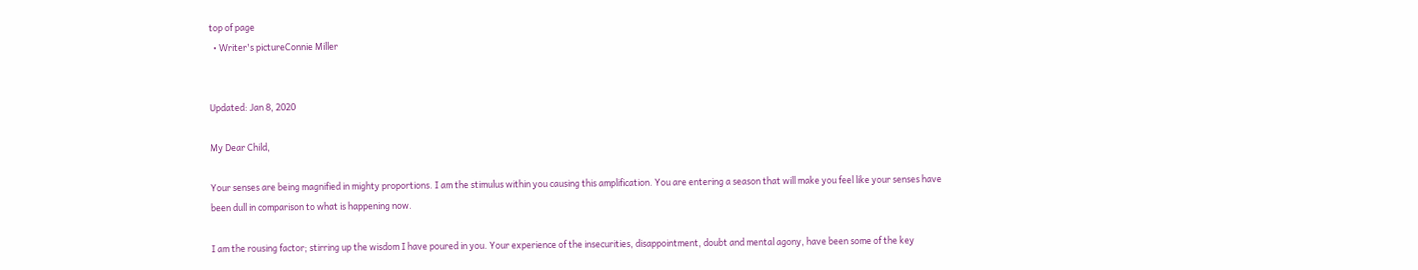top of page
  • Writer's pictureConnie Miller


Updated: Jan 8, 2020

My Dear Child,

Your senses are being magnified in mighty proportions. I am the stimulus within you causing this amplification. You are entering a season that will make you feel like your senses have been dull in comparison to what is happening now.

I am the rousing factor; stirring up the wisdom I have poured in you. Your experience of the insecurities, disappointment, doubt and mental agony, have been some of the key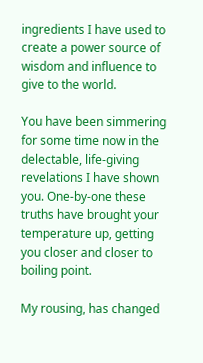ingredients I have used to create a power source of wisdom and influence to give to the world.

You have been simmering for some time now in the delectable, life-giving revelations I have shown you. One-by-one these truths have brought your temperature up, getting you closer and closer to boiling point.

My rousing, has changed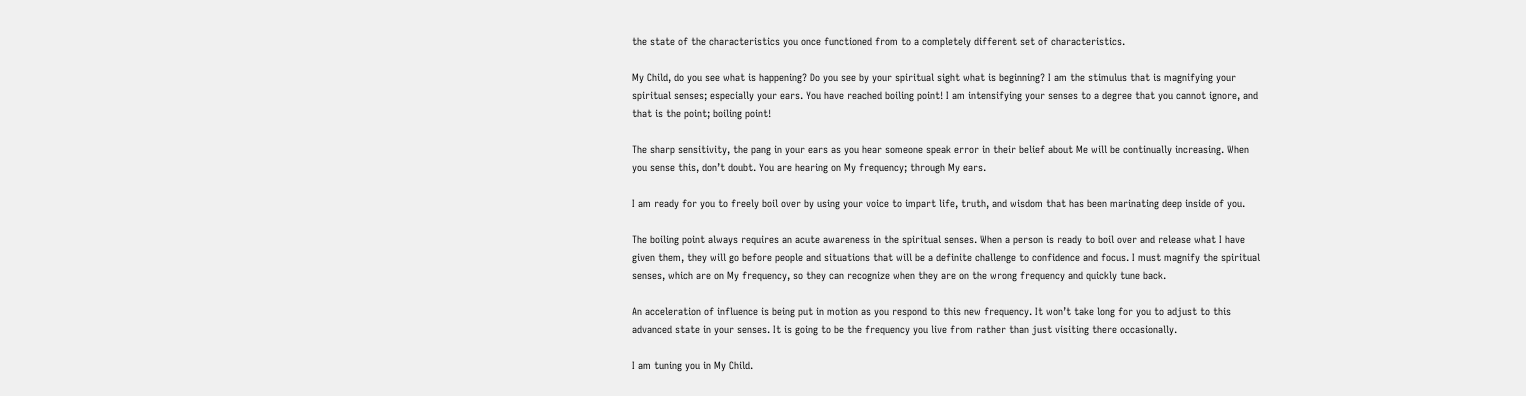the state of the characteristics you once functioned from to a completely different set of characteristics.

My Child, do you see what is happening? Do you see by your spiritual sight what is beginning? I am the stimulus that is magnifying your spiritual senses; especially your ears. You have reached boiling point! I am intensifying your senses to a degree that you cannot ignore, and that is the point; boiling point!

The sharp sensitivity, the pang in your ears as you hear someone speak error in their belief about Me will be continually increasing. When you sense this, don’t doubt. You are hearing on My frequency; through My ears.

I am ready for you to freely boil over by using your voice to impart life, truth, and wisdom that has been marinating deep inside of you.

The boiling point always requires an acute awareness in the spiritual senses. When a person is ready to boil over and release what I have given them, they will go before people and situations that will be a definite challenge to confidence and focus. I must magnify the spiritual senses, which are on My frequency, so they can recognize when they are on the wrong frequency and quickly tune back.

An acceleration of influence is being put in motion as you respond to this new frequency. It won’t take long for you to adjust to this advanced state in your senses. It is going to be the frequency you live from rather than just visiting there occasionally.

I am tuning you in My Child.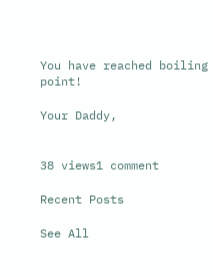You have reached boiling point!

Your Daddy,


38 views1 comment

Recent Posts

See All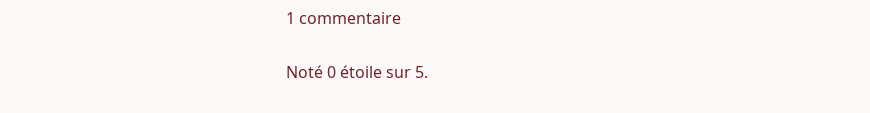1 commentaire

Noté 0 étoile sur 5.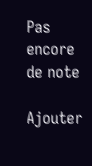Pas encore de note

Ajouter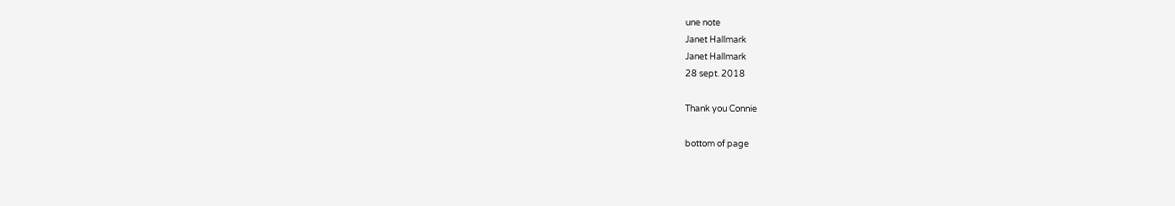une note
Janet Hallmark
Janet Hallmark
28 sept. 2018

Thank you Connie

bottom of page